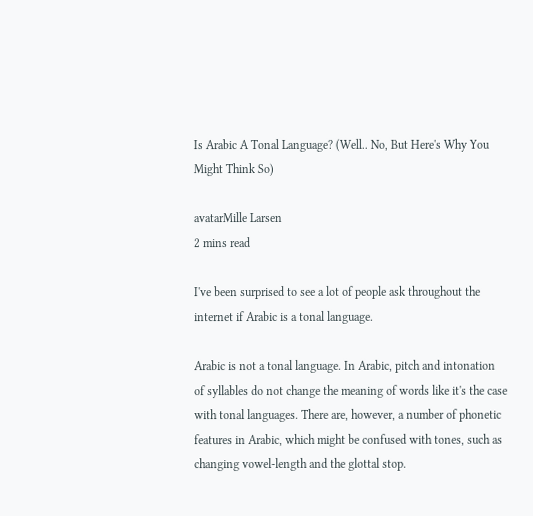Is Arabic A Tonal Language? (Well.. No, But Here's Why You Might Think So)

avatarMille Larsen
2 mins read

I've been surprised to see a lot of people ask throughout the internet if Arabic is a tonal language.

Arabic is not a tonal language. In Arabic, pitch and intonation of syllables do not change the meaning of words like it's the case with tonal languages. There are, however, a number of phonetic features in Arabic, which might be confused with tones, such as changing vowel-length and the glottal stop.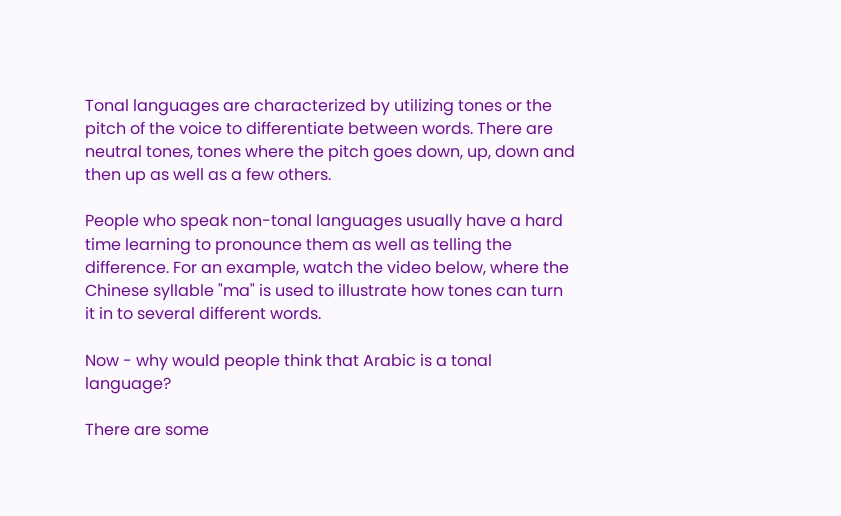Tonal languages are characterized by utilizing tones or the pitch of the voice to differentiate between words. There are neutral tones, tones where the pitch goes down, up, down and then up as well as a few others.

People who speak non-tonal languages usually have a hard time learning to pronounce them as well as telling the difference. For an example, watch the video below, where the Chinese syllable "ma" is used to illustrate how tones can turn it in to several different words.

Now - why would people think that Arabic is a tonal language?

There are some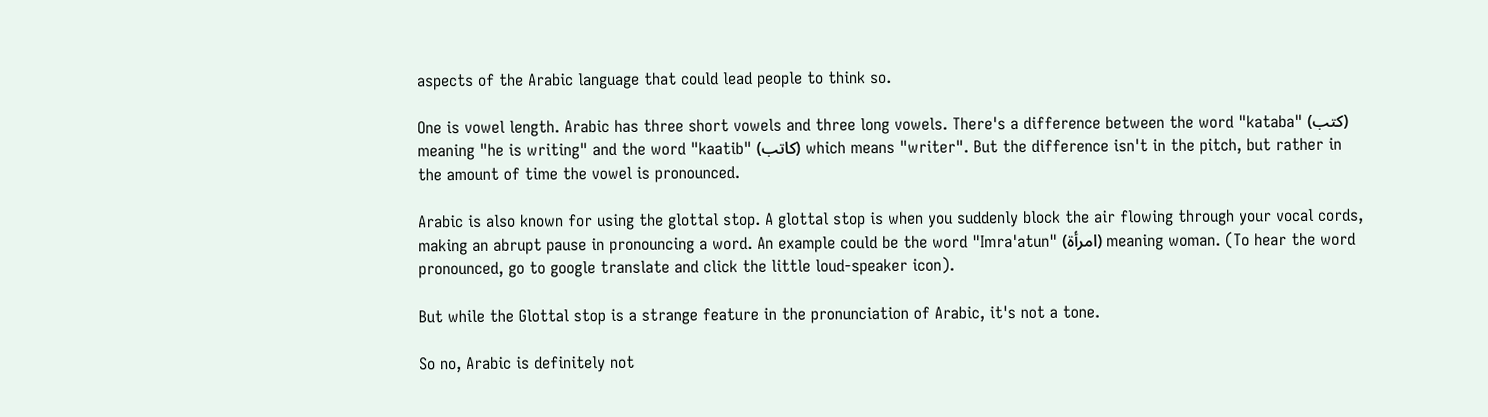aspects of the Arabic language that could lead people to think so.

One is vowel length. Arabic has three short vowels and three long vowels. There's a difference between the word "kataba" (كتب) meaning "he is writing" and the word "kaatib" (كاتب) which means "writer". But the difference isn't in the pitch, but rather in the amount of time the vowel is pronounced.

Arabic is also known for using the glottal stop. A glottal stop is when you suddenly block the air flowing through your vocal cords, making an abrupt pause in pronouncing a word. An example could be the word "Imra'atun" (امرأة) meaning woman. (To hear the word pronounced, go to google translate and click the little loud-speaker icon).

But while the Glottal stop is a strange feature in the pronunciation of Arabic, it's not a tone.

So no, Arabic is definitely not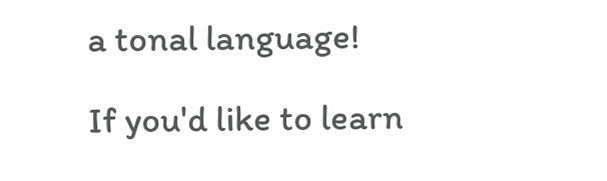a tonal language!

If you'd like to learn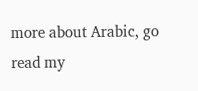more about Arabic, go read my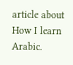article about How I learn Arabic.